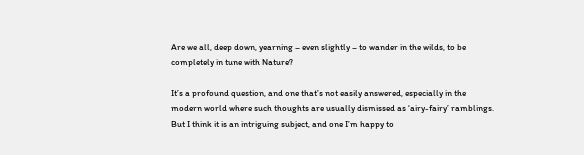Are we all, deep down, yearning – even slightly – to wander in the wilds, to be completely in tune with Nature?

It’s a profound question, and one that’s not easily answered, especially in the modern world where such thoughts are usually dismissed as ‘airy-fairy’ ramblings. But I think it is an intriguing subject, and one I’m happy to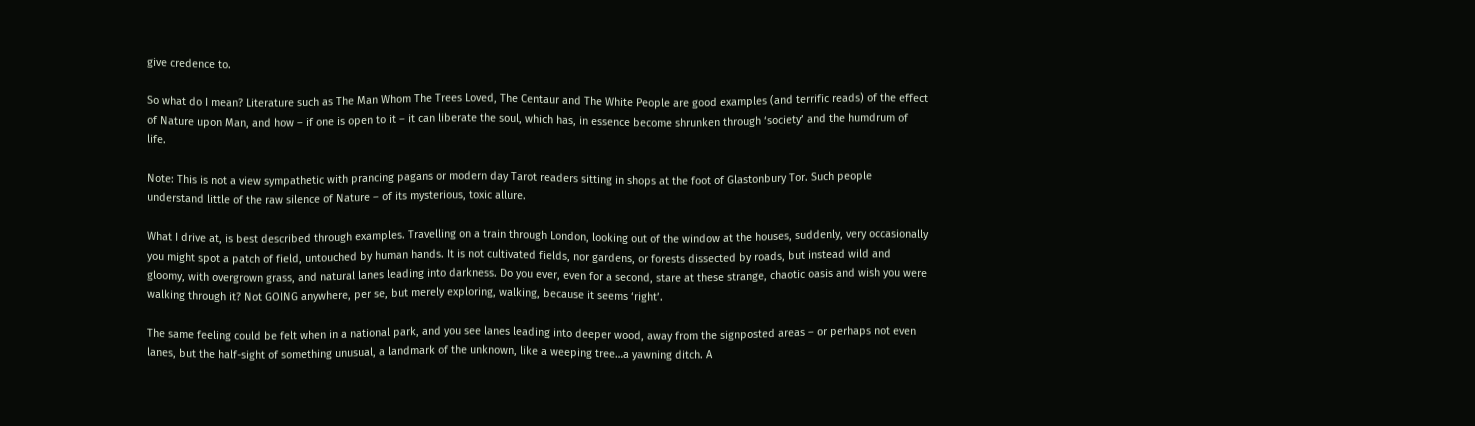give credence to.

So what do I mean? Literature such as The Man Whom The Trees Loved, The Centaur and The White People are good examples (and terrific reads) of the effect of Nature upon Man, and how – if one is open to it – it can liberate the soul, which has, in essence become shrunken through ‘society’ and the humdrum of life.

Note: This is not a view sympathetic with prancing pagans or modern day Tarot readers sitting in shops at the foot of Glastonbury Tor. Such people understand little of the raw silence of Nature – of its mysterious, toxic allure.

What I drive at, is best described through examples. Travelling on a train through London, looking out of the window at the houses, suddenly, very occasionally you might spot a patch of field, untouched by human hands. It is not cultivated fields, nor gardens, or forests dissected by roads, but instead wild and gloomy, with overgrown grass, and natural lanes leading into darkness. Do you ever, even for a second, stare at these strange, chaotic oasis and wish you were walking through it? Not GOING anywhere, per se, but merely exploring, walking, because it seems ‘right’.

The same feeling could be felt when in a national park, and you see lanes leading into deeper wood, away from the signposted areas – or perhaps not even lanes, but the half-sight of something unusual, a landmark of the unknown, like a weeping tree…a yawning ditch. A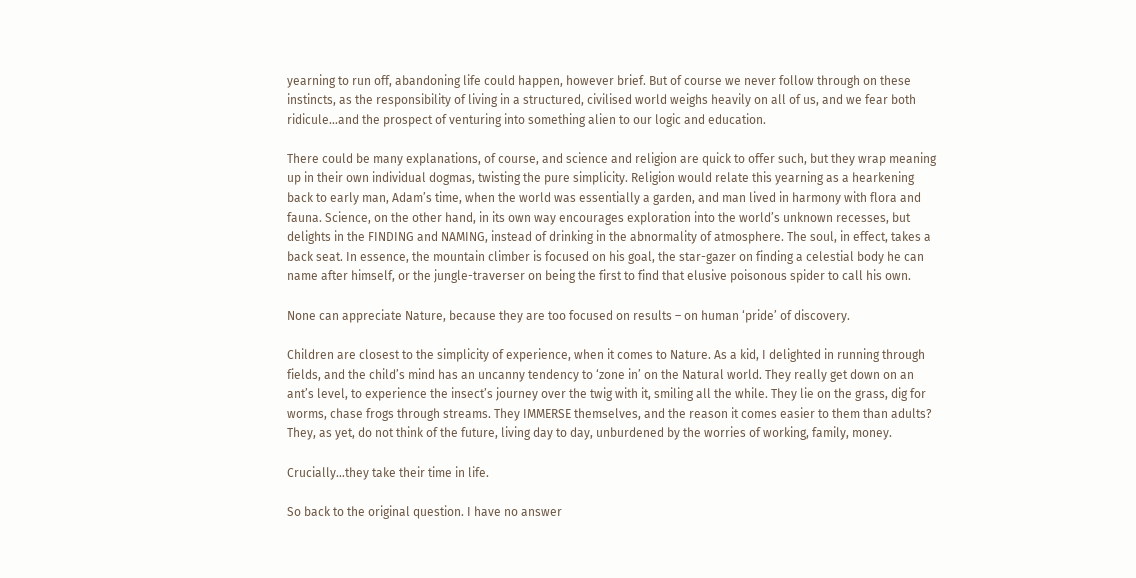yearning to run off, abandoning life could happen, however brief. But of course we never follow through on these instincts, as the responsibility of living in a structured, civilised world weighs heavily on all of us, and we fear both ridicule…and the prospect of venturing into something alien to our logic and education.

There could be many explanations, of course, and science and religion are quick to offer such, but they wrap meaning up in their own individual dogmas, twisting the pure simplicity. Religion would relate this yearning as a hearkening back to early man, Adam’s time, when the world was essentially a garden, and man lived in harmony with flora and fauna. Science, on the other hand, in its own way encourages exploration into the world’s unknown recesses, but delights in the FINDING and NAMING, instead of drinking in the abnormality of atmosphere. The soul, in effect, takes a back seat. In essence, the mountain climber is focused on his goal, the star-gazer on finding a celestial body he can name after himself, or the jungle-traverser on being the first to find that elusive poisonous spider to call his own.

None can appreciate Nature, because they are too focused on results – on human ‘pride’ of discovery.

Children are closest to the simplicity of experience, when it comes to Nature. As a kid, I delighted in running through fields, and the child’s mind has an uncanny tendency to ‘zone in’ on the Natural world. They really get down on an ant’s level, to experience the insect’s journey over the twig with it, smiling all the while. They lie on the grass, dig for worms, chase frogs through streams. They IMMERSE themselves, and the reason it comes easier to them than adults? They, as yet, do not think of the future, living day to day, unburdened by the worries of working, family, money.

Crucially…they take their time in life.

So back to the original question. I have no answer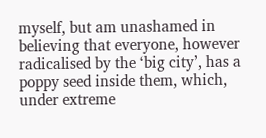myself, but am unashamed in believing that everyone, however radicalised by the ‘big city’, has a poppy seed inside them, which, under extreme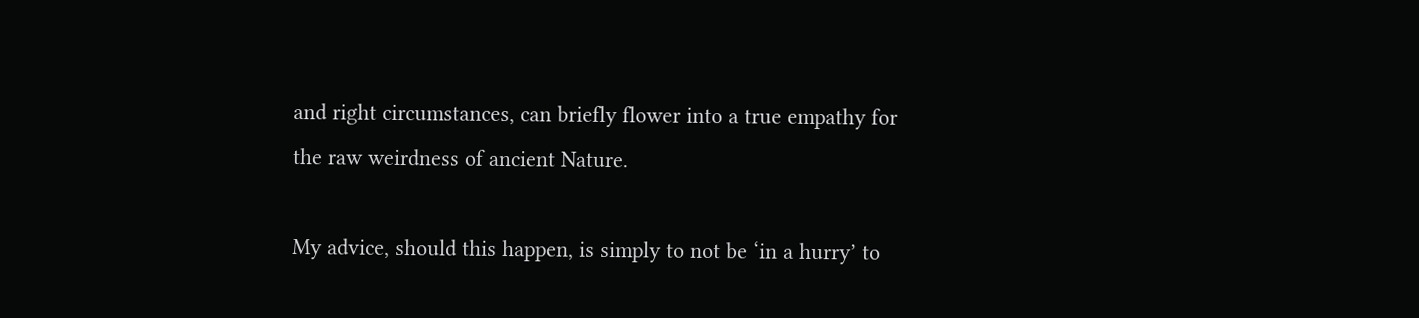and right circumstances, can briefly flower into a true empathy for the raw weirdness of ancient Nature.

My advice, should this happen, is simply to not be ‘in a hurry’ to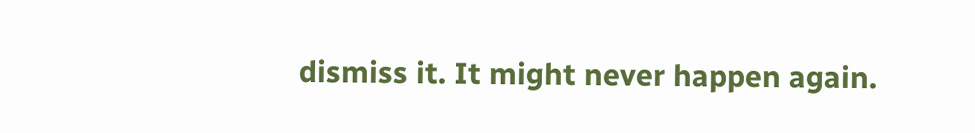dismiss it. It might never happen again.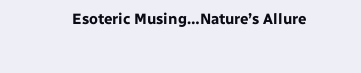Esoteric Musing…Nature’s Allure